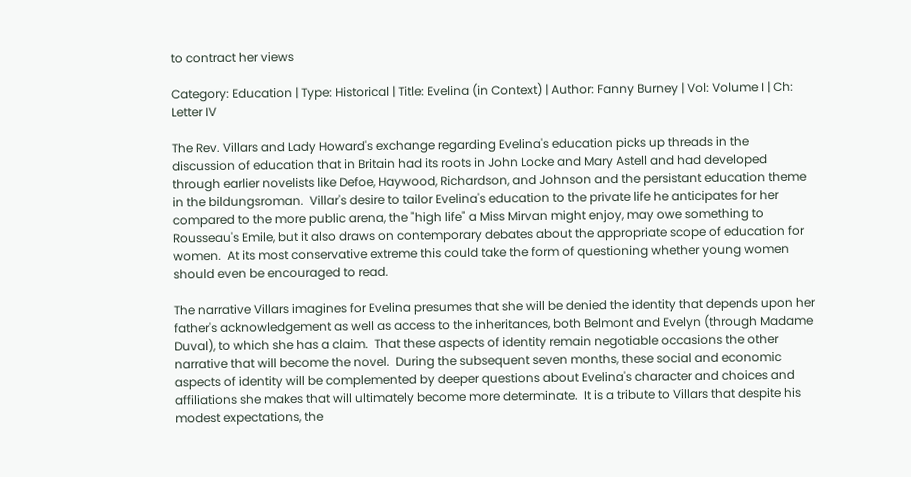to contract her views

Category: Education | Type: Historical | Title: Evelina (in Context) | Author: Fanny Burney | Vol: Volume I | Ch: Letter IV

The Rev. Villars and Lady Howard's exchange regarding Evelina's education picks up threads in the discussion of education that in Britain had its roots in John Locke and Mary Astell and had developed through earlier novelists like Defoe, Haywood, Richardson, and Johnson and the persistant education theme in the bildungsroman.  Villar's desire to tailor Evelina's education to the private life he anticipates for her compared to the more public arena, the "high life" a Miss Mirvan might enjoy, may owe something to Rousseau's Emile, but it also draws on contemporary debates about the appropriate scope of education for women.  At its most conservative extreme this could take the form of questioning whether young women should even be encouraged to read.

The narrative Villars imagines for Evelina presumes that she will be denied the identity that depends upon her father's acknowledgement as well as access to the inheritances, both Belmont and Evelyn (through Madame Duval), to which she has a claim.  That these aspects of identity remain negotiable occasions the other narrative that will become the novel.  During the subsequent seven months, these social and economic aspects of identity will be complemented by deeper questions about Evelina's character and choices and affiliations she makes that will ultimately become more determinate.  It is a tribute to Villars that despite his modest expectations, the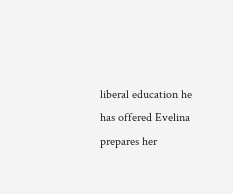liberal education he has offered Evelina prepares her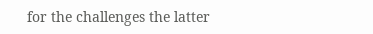for the challenges the latter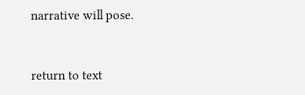narrative will pose.


return to text